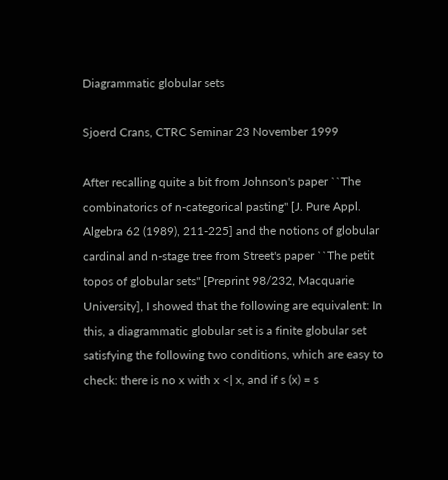Diagrammatic globular sets

Sjoerd Crans, CTRC Seminar 23 November 1999

After recalling quite a bit from Johnson's paper ``The combinatorics of n-categorical pasting'' [J. Pure Appl. Algebra 62 (1989), 211-225] and the notions of globular cardinal and n-stage tree from Street's paper ``The petit topos of globular sets'' [Preprint 98/232, Macquarie University], I showed that the following are equivalent: In this, a diagrammatic globular set is a finite globular set satisfying the following two conditions, which are easy to check: there is no x with x <| x, and if s (x) = s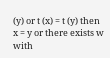(y) or t (x) = t (y) then x = y or there exists w with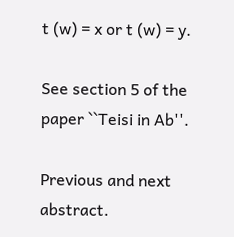t (w) = x or t (w) = y.

See section 5 of the paper ``Teisi in Ab''.

Previous and next abstract.